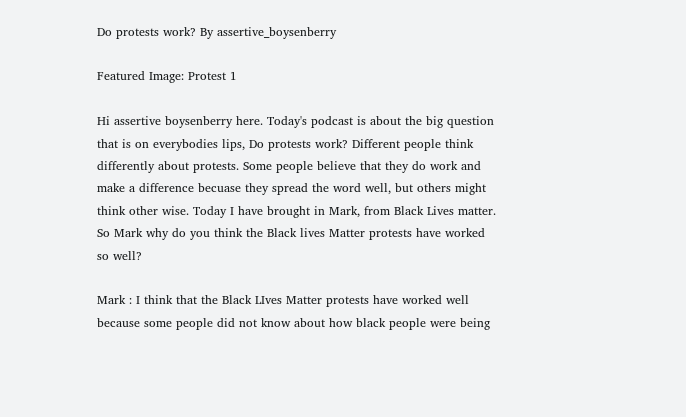Do protests work? By assertive_boysenberry

Featured Image: Protest 1

Hi assertive boysenberry here. Today's podcast is about the big question that is on everybodies lips, Do protests work? Different people think differently about protests. Some people believe that they do work and make a difference becuase they spread the word well, but others might think other wise. Today I have brought in Mark, from Black Lives matter. So Mark why do you think the Black lives Matter protests have worked so well?

Mark : I think that the Black LIves Matter protests have worked well because some people did not know about how black people were being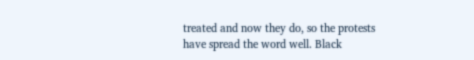treated and now they do, so the protests have spread the word well. Black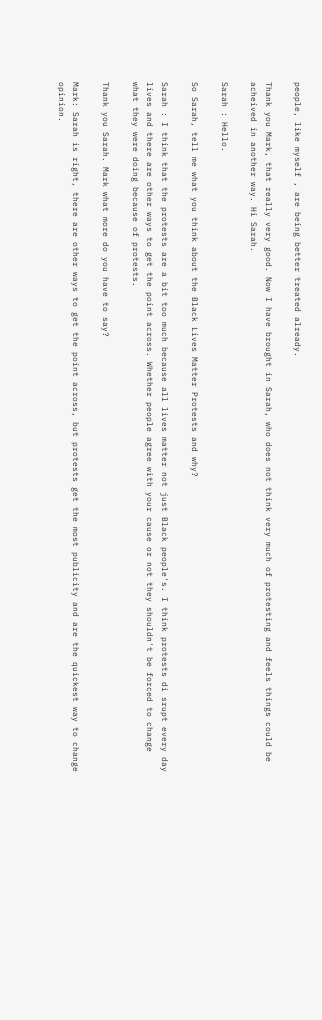people, like myself , are being better treated already.

Thank you Mark, that really very good. Now I have brought in Sarah, who does not think very much of protesting and feels things could be acheived in another way. Hi Sarah.

Sarah : Hello.

So Sarah, tell me what you think about the Black Lives Matter Protests and why?

Sarah : I think that the protests are a bit too much because all lives matter not just Black people's. I think protests di srupt every day lives and there are other ways to get the point across. Whether people agree with your cause or not they shouldn't be forced to change what they were doing because of protests.

Thank you Sarah. Mark what more do you have to say?

Mark: Sarah is right, there are other ways to get the point across, but protests get the most publicity and are the quickest way to change opinion.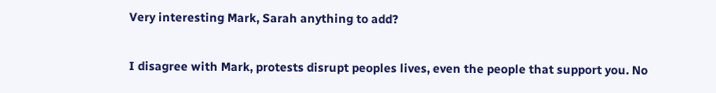Very interesting Mark, Sarah anything to add?

I disagree with Mark, protests disrupt peoples lives, even the people that support you. No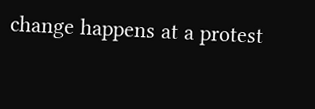change happens at a protest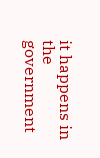it happens in the government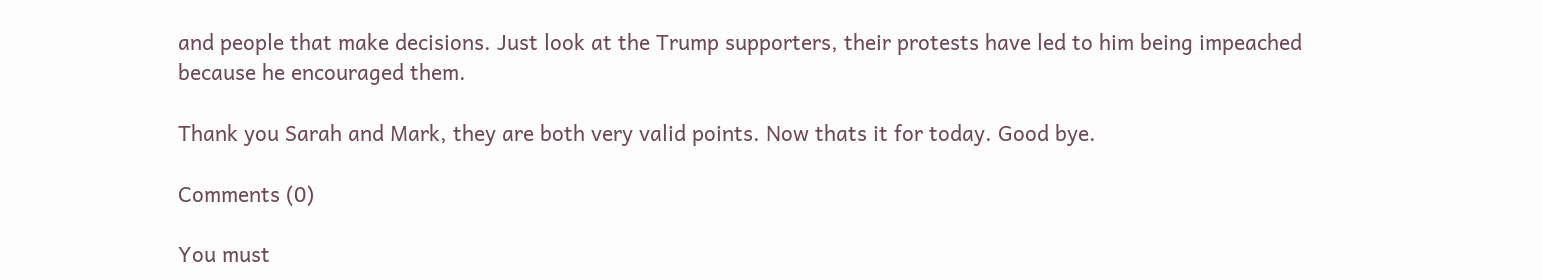and people that make decisions. Just look at the Trump supporters, their protests have led to him being impeached because he encouraged them.

Thank you Sarah and Mark, they are both very valid points. Now thats it for today. Good bye.

Comments (0)

You must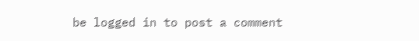be logged in to post a comment